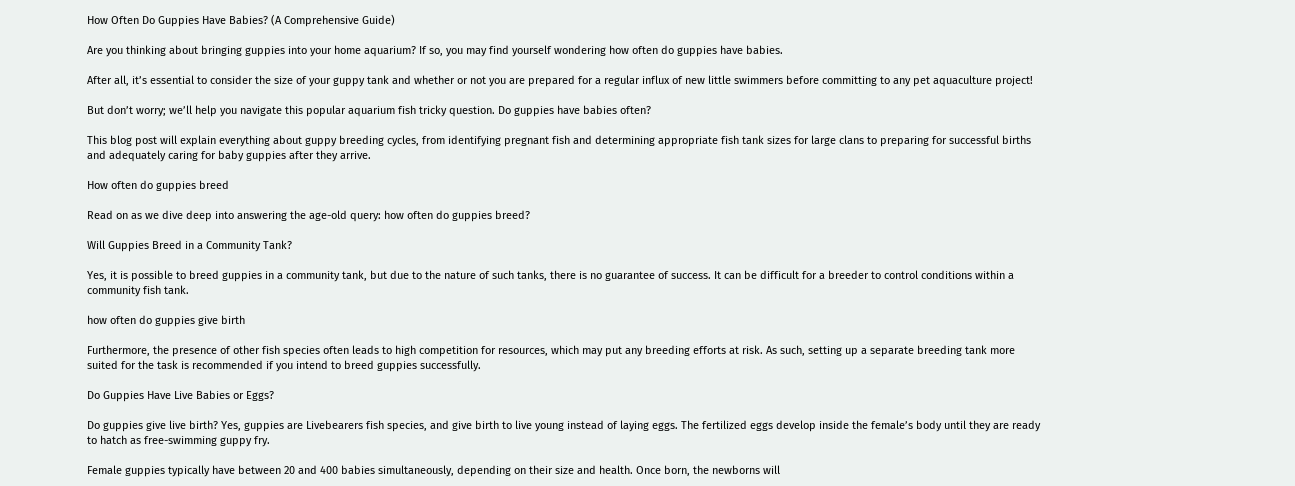How Often Do Guppies Have Babies? (A Comprehensive Guide)

Are you thinking about bringing guppies into your home aquarium? If so, you may find yourself wondering how often do guppies have babies.

After all, it’s essential to consider the size of your guppy tank and whether or not you are prepared for a regular influx of new little swimmers before committing to any pet aquaculture project!

But don’t worry; we’ll help you navigate this popular aquarium fish tricky question. Do guppies have babies often?

This blog post will explain everything about guppy breeding cycles, from identifying pregnant fish and determining appropriate fish tank sizes for large clans to preparing for successful births and adequately caring for baby guppies after they arrive.

How often do guppies breed

Read on as we dive deep into answering the age-old query: how often do guppies breed?

Will Guppies Breed in a Community Tank?

Yes, it is possible to breed guppies in a community tank, but due to the nature of such tanks, there is no guarantee of success. It can be difficult for a breeder to control conditions within a community fish tank.

how often do guppies give birth

Furthermore, the presence of other fish species often leads to high competition for resources, which may put any breeding efforts at risk. As such, setting up a separate breeding tank more suited for the task is recommended if you intend to breed guppies successfully.

Do Guppies Have Live Babies or Eggs?

Do guppies give live birth? Yes, guppies are Livebearers fish species, and give birth to live young instead of laying eggs. The fertilized eggs develop inside the female’s body until they are ready to hatch as free-swimming guppy fry.

Female guppies typically have between 20 and 400 babies simultaneously, depending on their size and health. Once born, the newborns will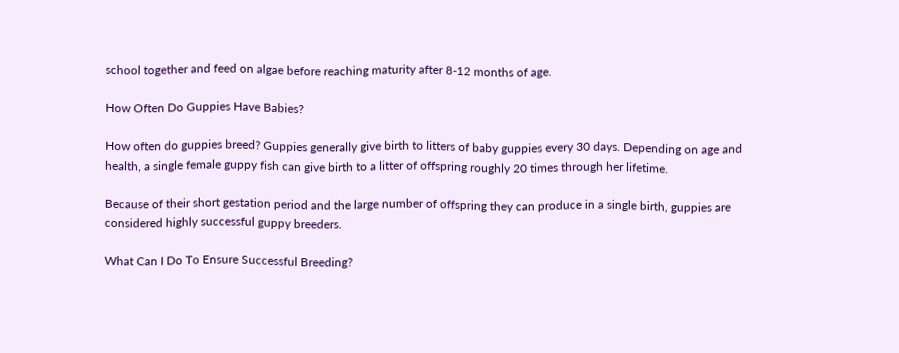school together and feed on algae before reaching maturity after 8-12 months of age.

How Often Do Guppies Have Babies?

How often do guppies breed? Guppies generally give birth to litters of baby guppies every 30 days. Depending on age and health, a single female guppy fish can give birth to a litter of offspring roughly 20 times through her lifetime.

Because of their short gestation period and the large number of offspring they can produce in a single birth, guppies are considered highly successful guppy breeders.

What Can I Do To Ensure Successful Breeding?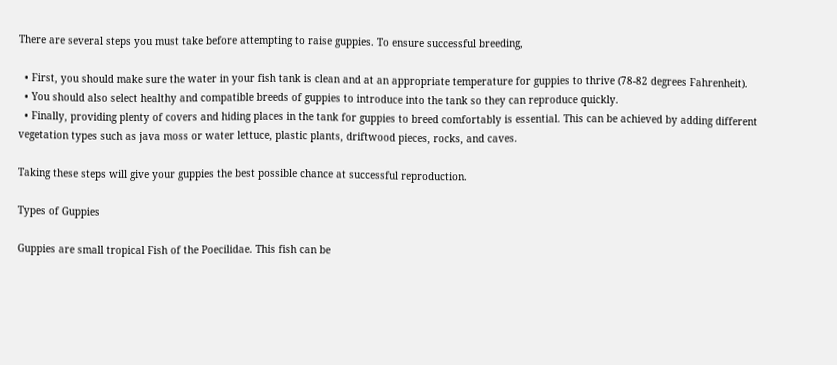There are several steps you must take before attempting to raise guppies. To ensure successful breeding,

  • First, you should make sure the water in your fish tank is clean and at an appropriate temperature for guppies to thrive (78-82 degrees Fahrenheit).
  • You should also select healthy and compatible breeds of guppies to introduce into the tank so they can reproduce quickly.
  • Finally, providing plenty of covers and hiding places in the tank for guppies to breed comfortably is essential. This can be achieved by adding different vegetation types such as java moss or water lettuce, plastic plants, driftwood pieces, rocks, and caves.

Taking these steps will give your guppies the best possible chance at successful reproduction.

Types of Guppies

Guppies are small tropical Fish of the Poecilidae. This fish can be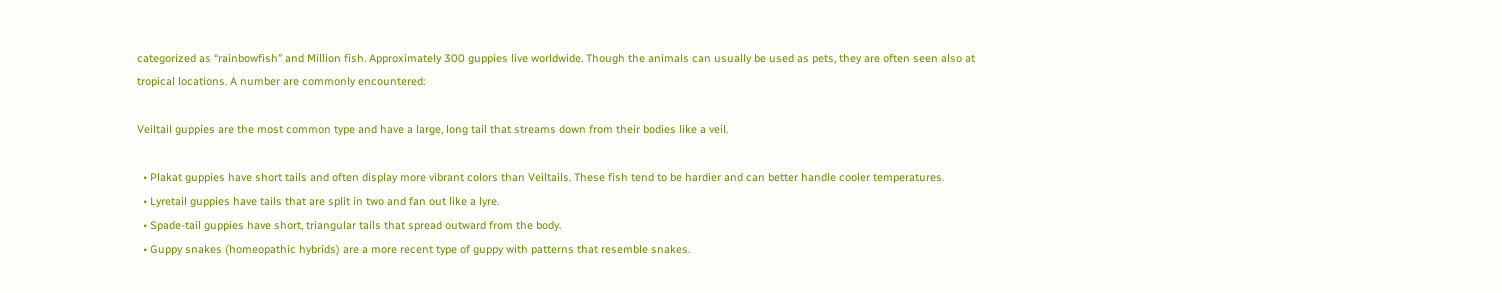categorized as “rainbowfish” and Million fish. Approximately 300 guppies live worldwide. Though the animals can usually be used as pets, they are often seen also at tropical locations. A number are commonly encountered:

Veiltail guppies are the most common type and have a large, long tail that streams down from their bodies like a veil.

  • Plakat guppies have short tails and often display more vibrant colors than Veiltails. These fish tend to be hardier and can better handle cooler temperatures.
  • Lyretail guppies have tails that are split in two and fan out like a lyre.
  • Spade-tail guppies have short, triangular tails that spread outward from the body.
  • Guppy snakes (homeopathic hybrids) are a more recent type of guppy with patterns that resemble snakes.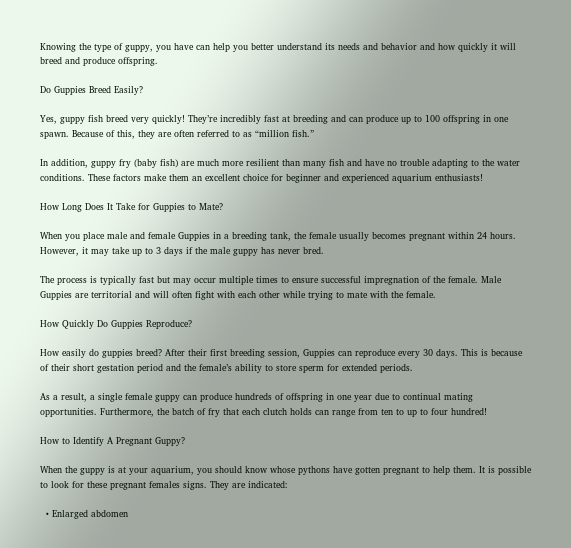Knowing the type of guppy, you have can help you better understand its needs and behavior and how quickly it will breed and produce offspring.

Do Guppies Breed Easily?

Yes, guppy fish breed very quickly! They’re incredibly fast at breeding and can produce up to 100 offspring in one spawn. Because of this, they are often referred to as “million fish.”

In addition, guppy fry (baby fish) are much more resilient than many fish and have no trouble adapting to the water conditions. These factors make them an excellent choice for beginner and experienced aquarium enthusiasts!

How Long Does It Take for Guppies to Mate?

When you place male and female Guppies in a breeding tank, the female usually becomes pregnant within 24 hours. However, it may take up to 3 days if the male guppy has never bred.

The process is typically fast but may occur multiple times to ensure successful impregnation of the female. Male Guppies are territorial and will often fight with each other while trying to mate with the female.

How Quickly Do Guppies Reproduce?

How easily do guppies breed? After their first breeding session, Guppies can reproduce every 30 days. This is because of their short gestation period and the female’s ability to store sperm for extended periods.

As a result, a single female guppy can produce hundreds of offspring in one year due to continual mating opportunities. Furthermore, the batch of fry that each clutch holds can range from ten to up to four hundred!

How to Identify A Pregnant Guppy?

When the guppy is at your aquarium, you should know whose pythons have gotten pregnant to help them. It is possible to look for these pregnant females signs. They are indicated:

  • Enlarged abdomen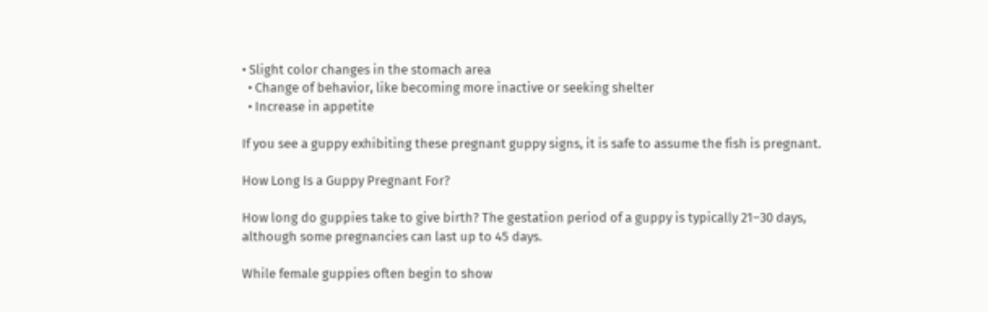• Slight color changes in the stomach area
  • Change of behavior, like becoming more inactive or seeking shelter
  • Increase in appetite

If you see a guppy exhibiting these pregnant guppy signs, it is safe to assume the fish is pregnant.

How Long Is a Guppy Pregnant For?

How long do guppies take to give birth? The gestation period of a guppy is typically 21–30 days, although some pregnancies can last up to 45 days.

While female guppies often begin to show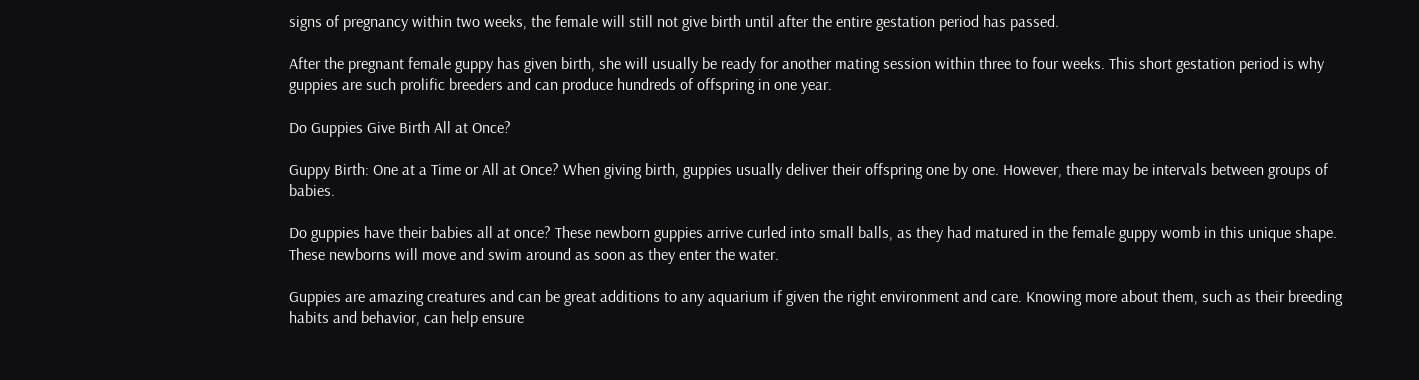signs of pregnancy within two weeks, the female will still not give birth until after the entire gestation period has passed.

After the pregnant female guppy has given birth, she will usually be ready for another mating session within three to four weeks. This short gestation period is why guppies are such prolific breeders and can produce hundreds of offspring in one year.

Do Guppies Give Birth All at Once?

Guppy Birth: One at a Time or All at Once? When giving birth, guppies usually deliver their offspring one by one. However, there may be intervals between groups of babies.

Do guppies have their babies all at once? These newborn guppies arrive curled into small balls, as they had matured in the female guppy womb in this unique shape. These newborns will move and swim around as soon as they enter the water.

Guppies are amazing creatures and can be great additions to any aquarium if given the right environment and care. Knowing more about them, such as their breeding habits and behavior, can help ensure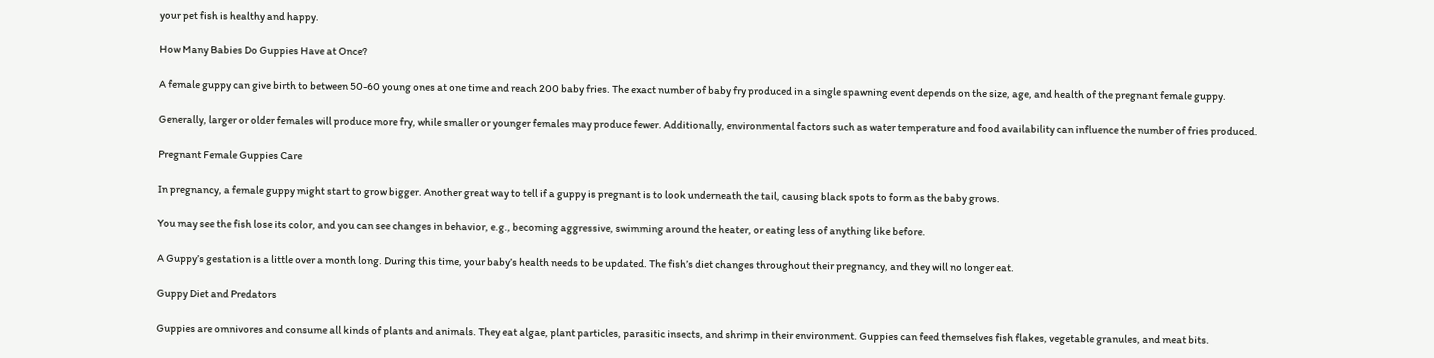your pet fish is healthy and happy.

How Many Babies Do Guppies Have at Once?

A female guppy can give birth to between 50-60 young ones at one time and reach 200 baby fries. The exact number of baby fry produced in a single spawning event depends on the size, age, and health of the pregnant female guppy.

Generally, larger or older females will produce more fry, while smaller or younger females may produce fewer. Additionally, environmental factors such as water temperature and food availability can influence the number of fries produced.

Pregnant Female Guppies Care

In pregnancy, a female guppy might start to grow bigger. Another great way to tell if a guppy is pregnant is to look underneath the tail, causing black spots to form as the baby grows.

You may see the fish lose its color, and you can see changes in behavior, e.g., becoming aggressive, swimming around the heater, or eating less of anything like before.

A Guppy’s gestation is a little over a month long. During this time, your baby’s health needs to be updated. The fish’s diet changes throughout their pregnancy, and they will no longer eat.

Guppy Diet and Predators

Guppies are omnivores and consume all kinds of plants and animals. They eat algae, plant particles, parasitic insects, and shrimp in their environment. Guppies can feed themselves fish flakes, vegetable granules, and meat bits.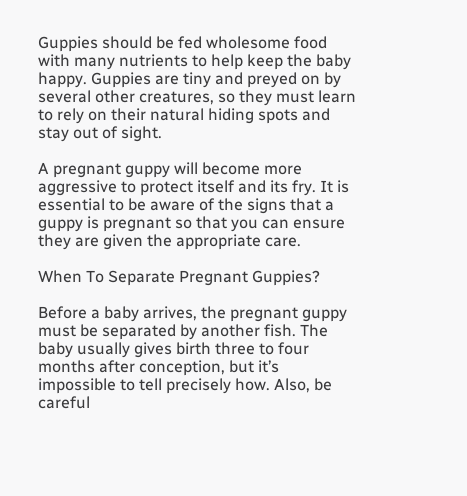Guppies should be fed wholesome food with many nutrients to help keep the baby happy. Guppies are tiny and preyed on by several other creatures, so they must learn to rely on their natural hiding spots and stay out of sight.

A pregnant guppy will become more aggressive to protect itself and its fry. It is essential to be aware of the signs that a guppy is pregnant so that you can ensure they are given the appropriate care.

When To Separate Pregnant Guppies?

Before a baby arrives, the pregnant guppy must be separated by another fish. The baby usually gives birth three to four months after conception, but it’s impossible to tell precisely how. Also, be careful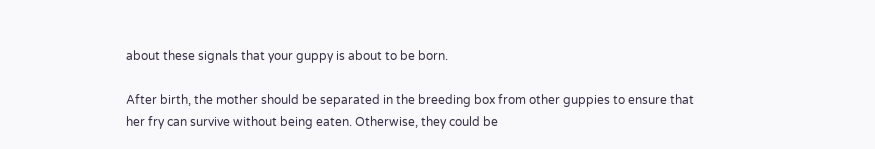about these signals that your guppy is about to be born.

After birth, the mother should be separated in the breeding box from other guppies to ensure that her fry can survive without being eaten. Otherwise, they could be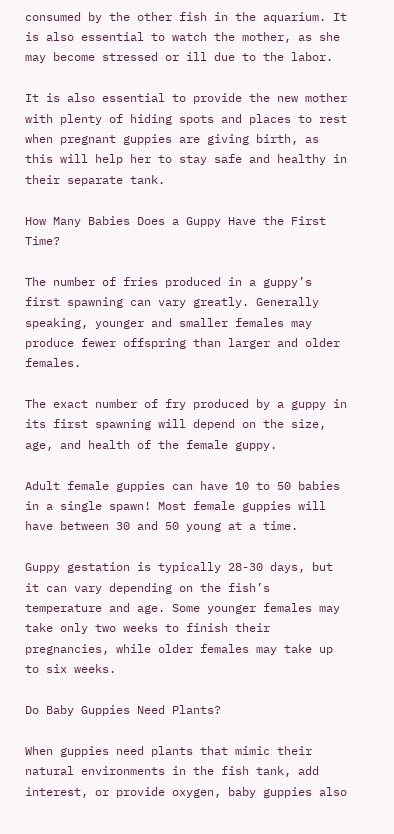consumed by the other fish in the aquarium. It is also essential to watch the mother, as she may become stressed or ill due to the labor.

It is also essential to provide the new mother with plenty of hiding spots and places to rest when pregnant guppies are giving birth, as this will help her to stay safe and healthy in their separate tank.

How Many Babies Does a Guppy Have the First Time?

The number of fries produced in a guppy’s first spawning can vary greatly. Generally speaking, younger and smaller females may produce fewer offspring than larger and older females.

The exact number of fry produced by a guppy in its first spawning will depend on the size, age, and health of the female guppy.

Adult female guppies can have 10 to 50 babies in a single spawn! Most female guppies will have between 30 and 50 young at a time.

Guppy gestation is typically 28-30 days, but it can vary depending on the fish’s temperature and age. Some younger females may take only two weeks to finish their pregnancies, while older females may take up to six weeks.

Do Baby Guppies Need Plants?

When guppies need plants that mimic their natural environments in the fish tank, add interest, or provide oxygen, baby guppies also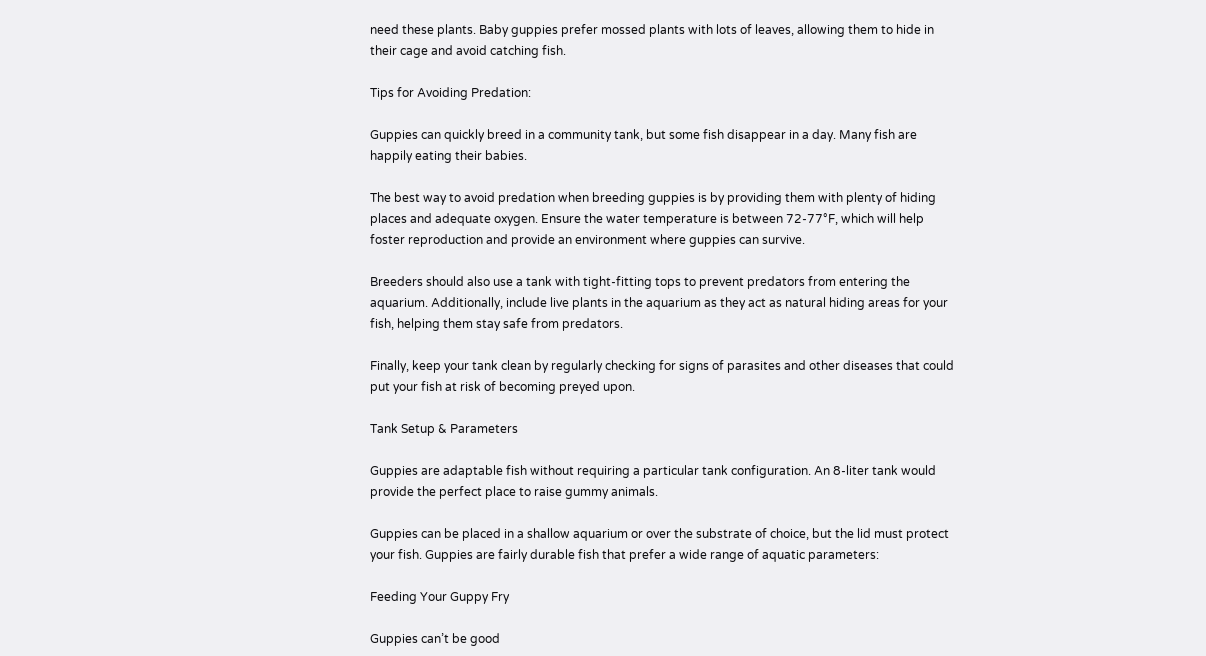need these plants. Baby guppies prefer mossed plants with lots of leaves, allowing them to hide in their cage and avoid catching fish.

Tips for Avoiding Predation:

Guppies can quickly breed in a community tank, but some fish disappear in a day. Many fish are happily eating their babies.

The best way to avoid predation when breeding guppies is by providing them with plenty of hiding places and adequate oxygen. Ensure the water temperature is between 72-77°F, which will help foster reproduction and provide an environment where guppies can survive.

Breeders should also use a tank with tight-fitting tops to prevent predators from entering the aquarium. Additionally, include live plants in the aquarium as they act as natural hiding areas for your fish, helping them stay safe from predators.

Finally, keep your tank clean by regularly checking for signs of parasites and other diseases that could put your fish at risk of becoming preyed upon.

Tank Setup & Parameters

Guppies are adaptable fish without requiring a particular tank configuration. An 8-liter tank would provide the perfect place to raise gummy animals.

Guppies can be placed in a shallow aquarium or over the substrate of choice, but the lid must protect your fish. Guppies are fairly durable fish that prefer a wide range of aquatic parameters:

Feeding Your Guppy Fry

Guppies can’t be good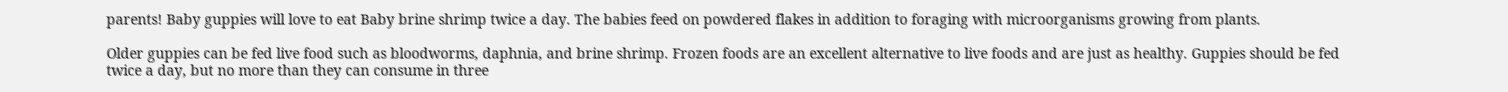parents! Baby guppies will love to eat Baby brine shrimp twice a day. The babies feed on powdered flakes in addition to foraging with microorganisms growing from plants.

Older guppies can be fed live food such as bloodworms, daphnia, and brine shrimp. Frozen foods are an excellent alternative to live foods and are just as healthy. Guppies should be fed twice a day, but no more than they can consume in three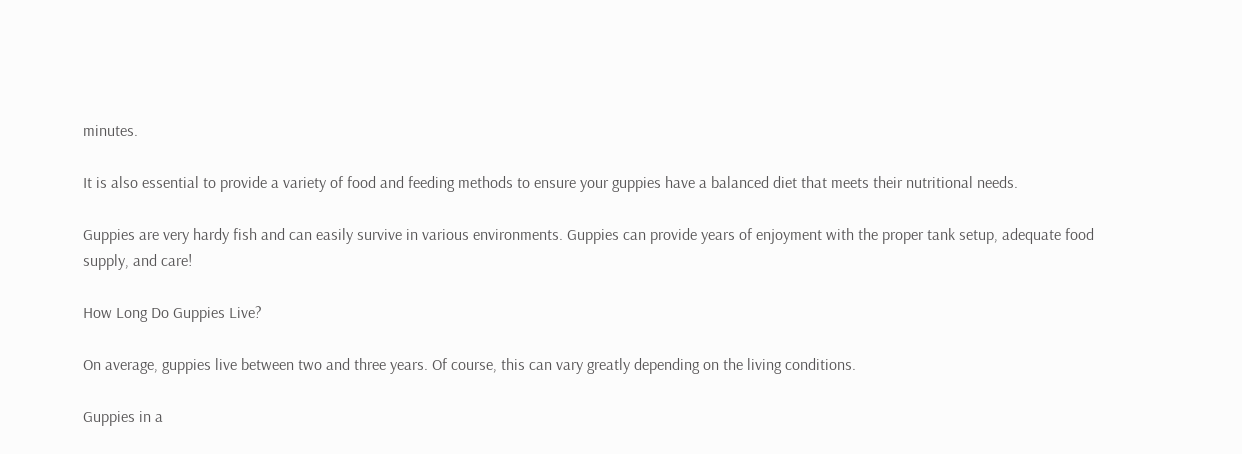minutes.

It is also essential to provide a variety of food and feeding methods to ensure your guppies have a balanced diet that meets their nutritional needs.

Guppies are very hardy fish and can easily survive in various environments. Guppies can provide years of enjoyment with the proper tank setup, adequate food supply, and care!

How Long Do Guppies Live?

On average, guppies live between two and three years. Of course, this can vary greatly depending on the living conditions.

Guppies in a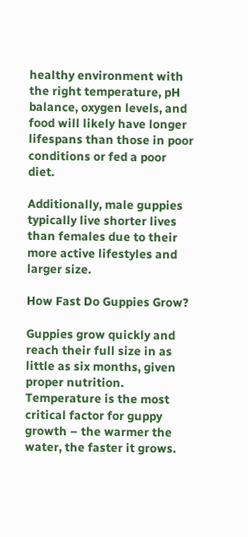healthy environment with the right temperature, pH balance, oxygen levels, and food will likely have longer lifespans than those in poor conditions or fed a poor diet.

Additionally, male guppies typically live shorter lives than females due to their more active lifestyles and larger size.

How Fast Do Guppies Grow?

Guppies grow quickly and reach their full size in as little as six months, given proper nutrition. Temperature is the most critical factor for guppy growth – the warmer the water, the faster it grows.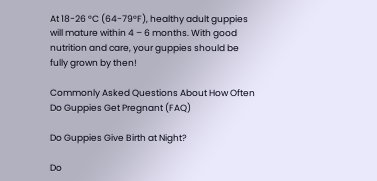At 18-26 °C (64-79°F), healthy adult guppies will mature within 4 – 6 months. With good nutrition and care, your guppies should be fully grown by then!

Commonly Asked Questions About How Often Do Guppies Get Pregnant (FAQ)

Do Guppies Give Birth at Night?

Do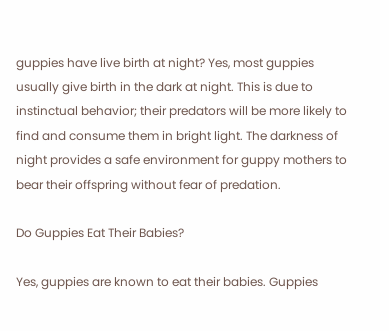guppies have live birth at night? Yes, most guppies usually give birth in the dark at night. This is due to instinctual behavior; their predators will be more likely to find and consume them in bright light. The darkness of night provides a safe environment for guppy mothers to bear their offspring without fear of predation.

Do Guppies Eat Their Babies?

Yes, guppies are known to eat their babies. Guppies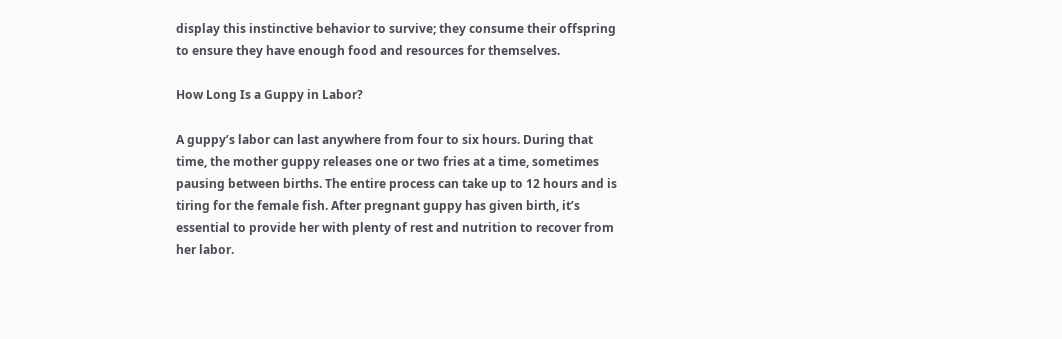display this instinctive behavior to survive; they consume their offspring to ensure they have enough food and resources for themselves.

How Long Is a Guppy in Labor?

A guppy’s labor can last anywhere from four to six hours. During that time, the mother guppy releases one or two fries at a time, sometimes pausing between births. The entire process can take up to 12 hours and is tiring for the female fish. After pregnant guppy has given birth, it’s essential to provide her with plenty of rest and nutrition to recover from her labor.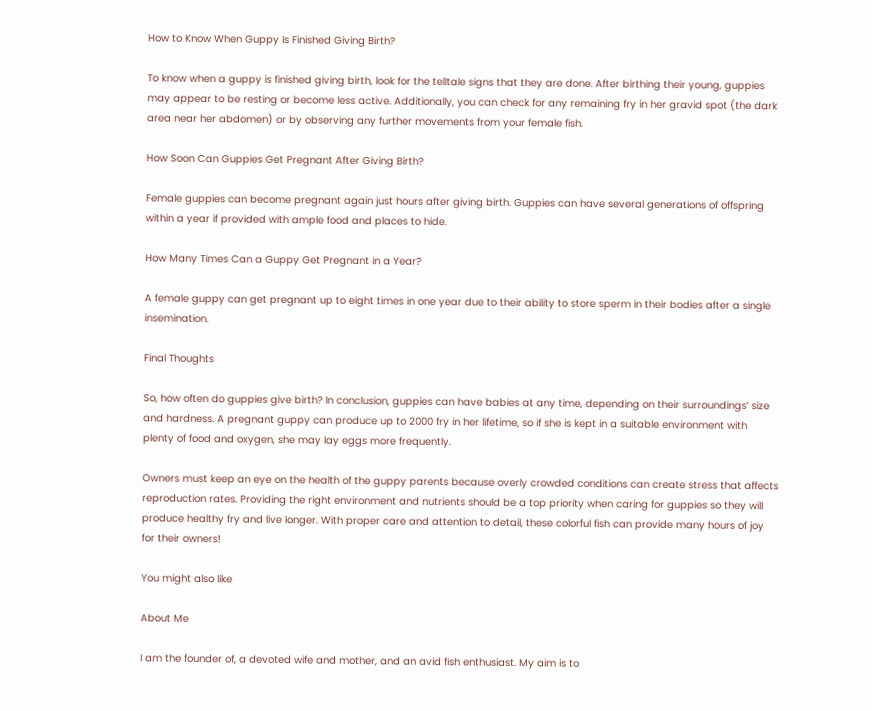How to Know When Guppy Is Finished Giving Birth?

To know when a guppy is finished giving birth, look for the telltale signs that they are done. After birthing their young, guppies may appear to be resting or become less active. Additionally, you can check for any remaining fry in her gravid spot (the dark area near her abdomen) or by observing any further movements from your female fish.

How Soon Can Guppies Get Pregnant After Giving Birth?

Female guppies can become pregnant again just hours after giving birth. Guppies can have several generations of offspring within a year if provided with ample food and places to hide.

How Many Times Can a Guppy Get Pregnant in a Year?

A female guppy can get pregnant up to eight times in one year due to their ability to store sperm in their bodies after a single insemination.

Final Thoughts

So, how often do guppies give birth? In conclusion, guppies can have babies at any time, depending on their surroundings’ size and hardness. A pregnant guppy can produce up to 2000 fry in her lifetime, so if she is kept in a suitable environment with plenty of food and oxygen, she may lay eggs more frequently.

Owners must keep an eye on the health of the guppy parents because overly crowded conditions can create stress that affects reproduction rates. Providing the right environment and nutrients should be a top priority when caring for guppies so they will produce healthy fry and live longer. With proper care and attention to detail, these colorful fish can provide many hours of joy for their owners!

You might also like

About Me

I am the founder of, a devoted wife and mother, and an avid fish enthusiast. My aim is to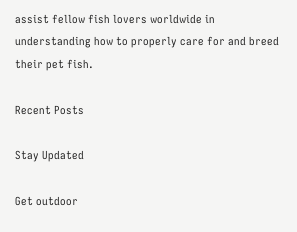assist fellow fish lovers worldwide in understanding how to properly care for and breed their pet fish.

Recent Posts

Stay Updated

Get outdoor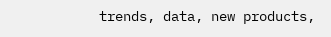trends, data, new products,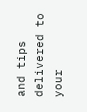and tips delivered to your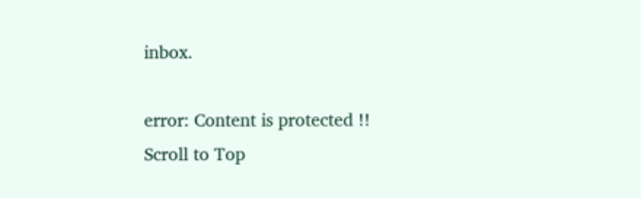inbox.

error: Content is protected !!
Scroll to Top